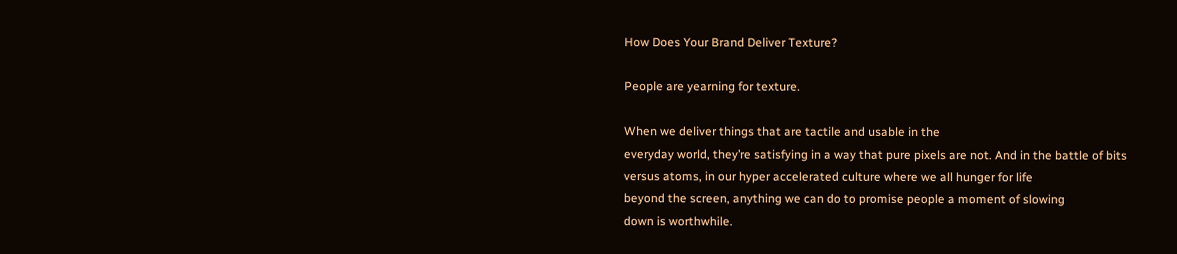How Does Your Brand Deliver Texture?

People are yearning for texture.

When we deliver things that are tactile and usable in the
everyday world, they’re satisfying in a way that pure pixels are not. And in the battle of bits
versus atoms, in our hyper accelerated culture where we all hunger for life
beyond the screen, anything we can do to promise people a moment of slowing
down is worthwhile.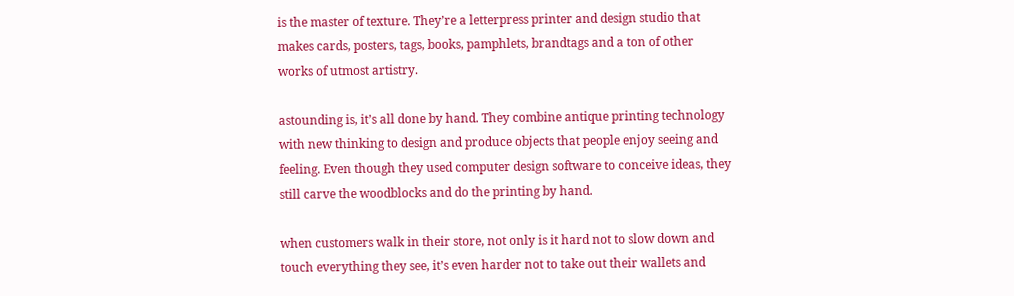is the master of texture. They’re a letterpress printer and design studio that
makes cards, posters, tags, books, pamphlets, brandtags and a ton of other
works of utmost artistry.

astounding is, it’s all done by hand. They combine antique printing technology
with new thinking to design and produce objects that people enjoy seeing and
feeling. Even though they used computer design software to conceive ideas, they
still carve the woodblocks and do the printing by hand.

when customers walk in their store, not only is it hard not to slow down and
touch everything they see, it’s even harder not to take out their wallets and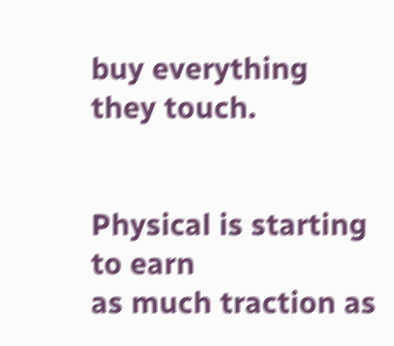buy everything they touch.


Physical is starting to earn
as much traction as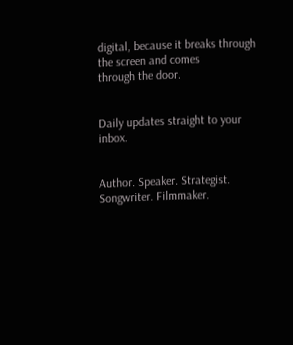digital, because it breaks through the screen and comes
through the door.


Daily updates straight to your inbox.


Author. Speaker. Strategist. Songwriter. Filmmaker.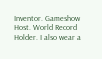Inventor. Gameshow Host. World Record Holder. I also wear a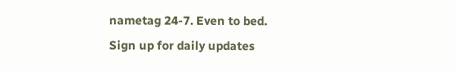nametag 24-7. Even to bed.
Sign up for daily updates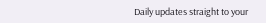Daily updates straight to your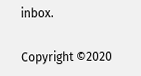inbox.

Copyright ©2020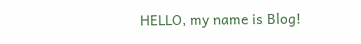HELLO, my name is Blog!